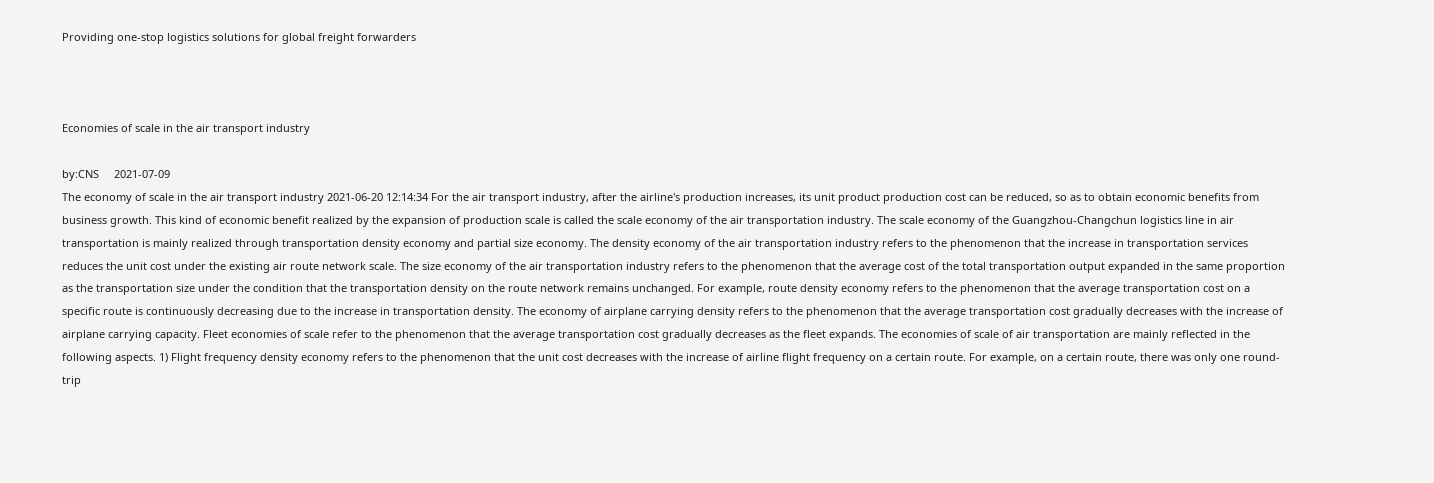Providing one-stop logistics solutions for global freight forwarders



Economies of scale in the air transport industry

by:CNS     2021-07-09
The economy of scale in the air transport industry 2021-06-20 12:14:34 For the air transport industry, after the airline's production increases, its unit product production cost can be reduced, so as to obtain economic benefits from business growth. This kind of economic benefit realized by the expansion of production scale is called the scale economy of the air transportation industry. The scale economy of the Guangzhou-Changchun logistics line in air transportation is mainly realized through transportation density economy and partial size economy. The density economy of the air transportation industry refers to the phenomenon that the increase in transportation services reduces the unit cost under the existing air route network scale. The size economy of the air transportation industry refers to the phenomenon that the average cost of the total transportation output expanded in the same proportion as the transportation size under the condition that the transportation density on the route network remains unchanged. For example, route density economy refers to the phenomenon that the average transportation cost on a specific route is continuously decreasing due to the increase in transportation density. The economy of airplane carrying density refers to the phenomenon that the average transportation cost gradually decreases with the increase of airplane carrying capacity. Fleet economies of scale refer to the phenomenon that the average transportation cost gradually decreases as the fleet expands. The economies of scale of air transportation are mainly reflected in the following aspects. 1) Flight frequency density economy refers to the phenomenon that the unit cost decreases with the increase of airline flight frequency on a certain route. For example, on a certain route, there was only one round-trip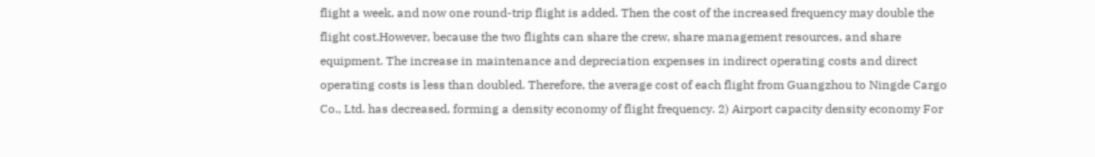flight a week, and now one round-trip flight is added. Then the cost of the increased frequency may double the flight cost.However, because the two flights can share the crew, share management resources, and share equipment. The increase in maintenance and depreciation expenses in indirect operating costs and direct operating costs is less than doubled. Therefore, the average cost of each flight from Guangzhou to Ningde Cargo Co., Ltd. has decreased, forming a density economy of flight frequency. 2) Airport capacity density economy For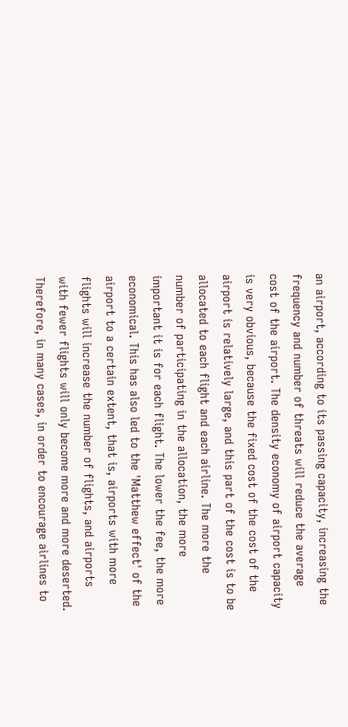an airport, according to its passing capacity, increasing the frequency and number of threats will reduce the average cost of the airport. The density economy of airport capacity is very obvious, because the fixed cost of the cost of the airport is relatively large, and this part of the cost is to be allocated to each flight and each airline. The more the number of participating in the allocation, the more important it is for each flight. The lower the fee, the more economical. This has also led to the 'Matthew effect' of the airport to a certain extent, that is, airports with more flights will increase the number of flights, and airports with fewer flights will only become more and more deserted. Therefore, in many cases, in order to encourage airlines to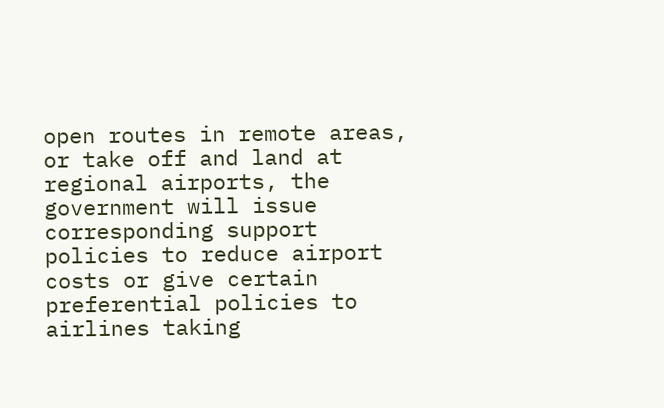open routes in remote areas, or take off and land at regional airports, the government will issue corresponding support policies to reduce airport costs or give certain preferential policies to airlines taking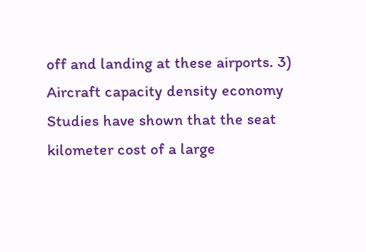off and landing at these airports. 3) Aircraft capacity density economy Studies have shown that the seat kilometer cost of a large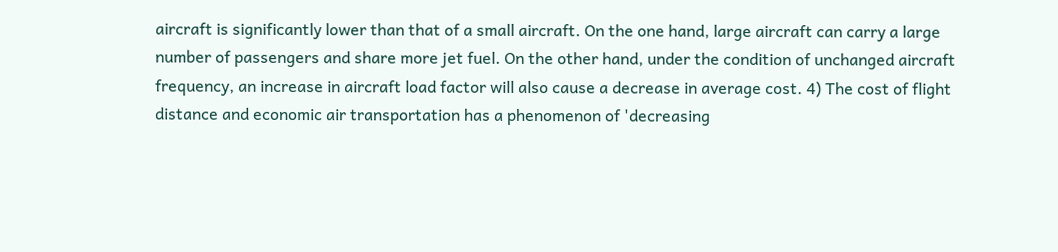aircraft is significantly lower than that of a small aircraft. On the one hand, large aircraft can carry a large number of passengers and share more jet fuel. On the other hand, under the condition of unchanged aircraft frequency, an increase in aircraft load factor will also cause a decrease in average cost. 4) The cost of flight distance and economic air transportation has a phenomenon of 'decreasing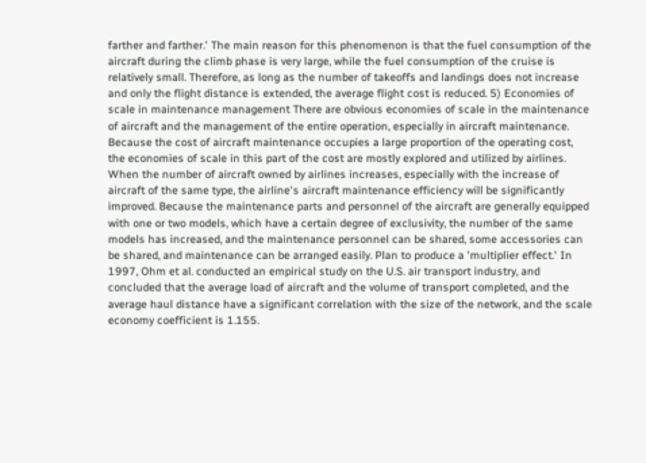farther and farther.' The main reason for this phenomenon is that the fuel consumption of the aircraft during the climb phase is very large, while the fuel consumption of the cruise is relatively small. Therefore, as long as the number of takeoffs and landings does not increase and only the flight distance is extended, the average flight cost is reduced. 5) Economies of scale in maintenance management There are obvious economies of scale in the maintenance of aircraft and the management of the entire operation, especially in aircraft maintenance. Because the cost of aircraft maintenance occupies a large proportion of the operating cost, the economies of scale in this part of the cost are mostly explored and utilized by airlines. When the number of aircraft owned by airlines increases, especially with the increase of aircraft of the same type, the airline's aircraft maintenance efficiency will be significantly improved. Because the maintenance parts and personnel of the aircraft are generally equipped with one or two models, which have a certain degree of exclusivity, the number of the same models has increased, and the maintenance personnel can be shared, some accessories can be shared, and maintenance can be arranged easily. Plan to produce a 'multiplier effect.' In 1997, Ohm et al. conducted an empirical study on the U.S. air transport industry, and concluded that the average load of aircraft and the volume of transport completed, and the average haul distance have a significant correlation with the size of the network, and the scale economy coefficient is 1.155.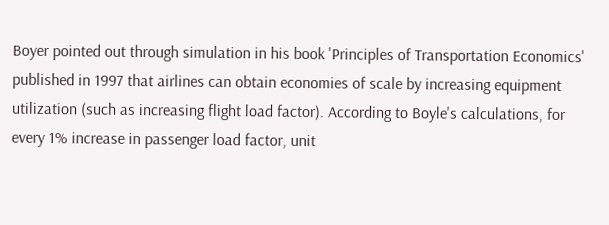Boyer pointed out through simulation in his book 'Principles of Transportation Economics' published in 1997 that airlines can obtain economies of scale by increasing equipment utilization (such as increasing flight load factor). According to Boyle's calculations, for every 1% increase in passenger load factor, unit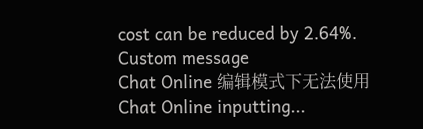cost can be reduced by 2.64%.
Custom message
Chat Online 编辑模式下无法使用
Chat Online inputting...